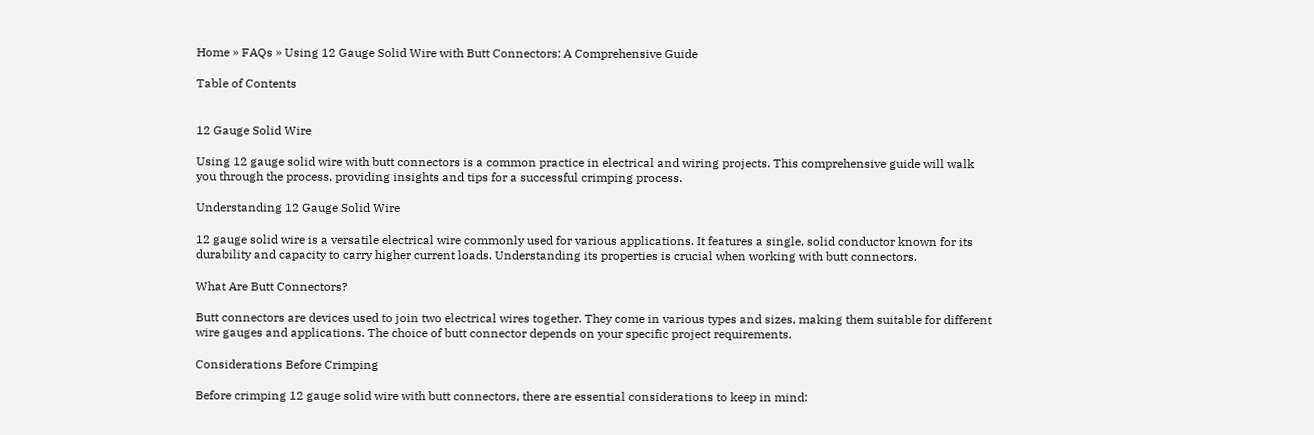Home » FAQs » Using 12 Gauge Solid Wire with Butt Connectors: A Comprehensive Guide

Table of Contents


12 Gauge Solid Wire

Using 12 gauge solid wire with butt connectors is a common practice in electrical and wiring projects. This comprehensive guide will walk you through the process, providing insights and tips for a successful crimping process.

Understanding 12 Gauge Solid Wire

12 gauge solid wire is a versatile electrical wire commonly used for various applications. It features a single, solid conductor known for its durability and capacity to carry higher current loads. Understanding its properties is crucial when working with butt connectors.

What Are Butt Connectors?

Butt connectors are devices used to join two electrical wires together. They come in various types and sizes, making them suitable for different wire gauges and applications. The choice of butt connector depends on your specific project requirements.

Considerations Before Crimping

Before crimping 12 gauge solid wire with butt connectors, there are essential considerations to keep in mind: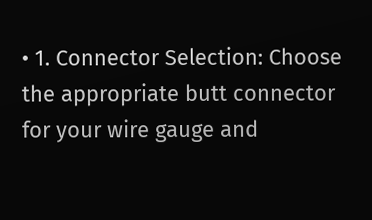• 1. Connector Selection: Choose the appropriate butt connector for your wire gauge and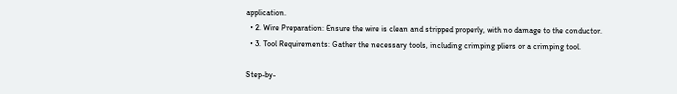application.
  • 2. Wire Preparation: Ensure the wire is clean and stripped properly, with no damage to the conductor.
  • 3. Tool Requirements: Gather the necessary tools, including crimping pliers or a crimping tool.

Step-by-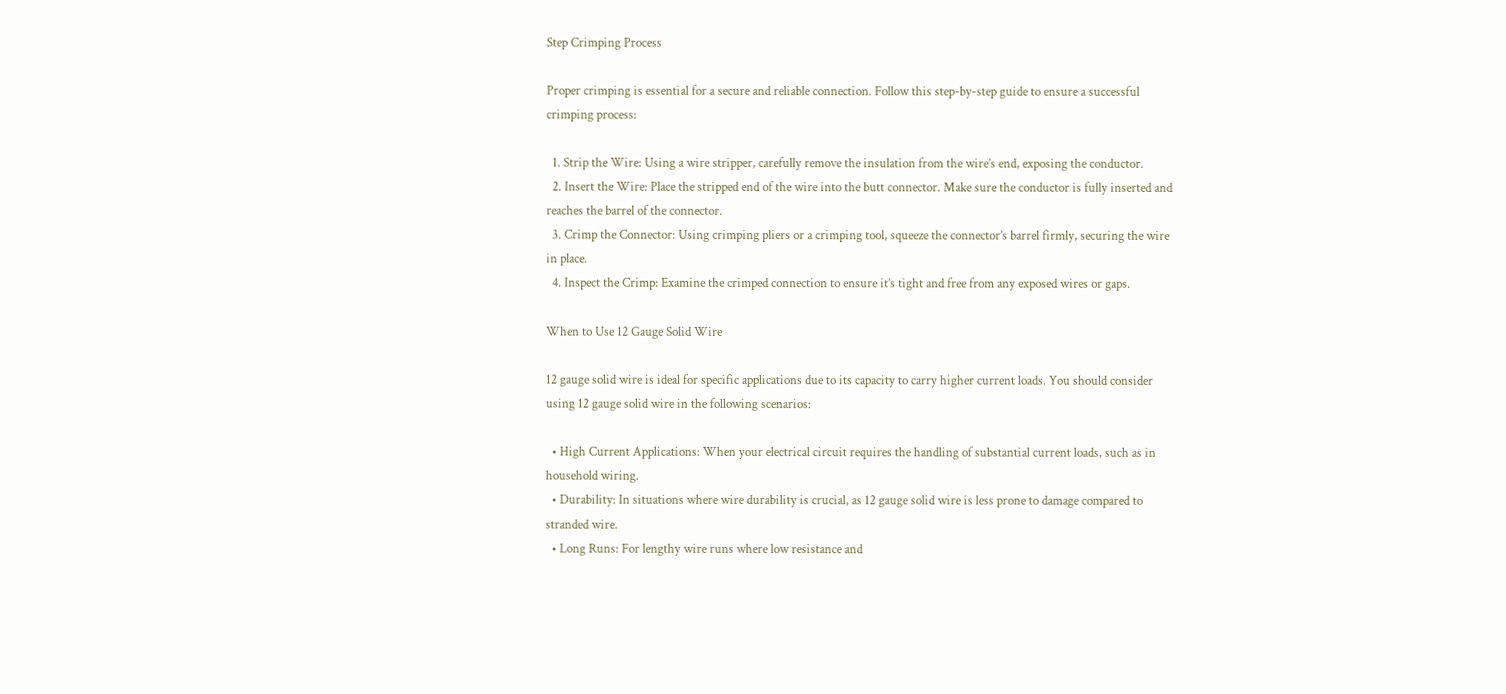Step Crimping Process

Proper crimping is essential for a secure and reliable connection. Follow this step-by-step guide to ensure a successful crimping process:

  1. Strip the Wire: Using a wire stripper, carefully remove the insulation from the wire’s end, exposing the conductor.
  2. Insert the Wire: Place the stripped end of the wire into the butt connector. Make sure the conductor is fully inserted and reaches the barrel of the connector.
  3. Crimp the Connector: Using crimping pliers or a crimping tool, squeeze the connector’s barrel firmly, securing the wire in place.
  4. Inspect the Crimp: Examine the crimped connection to ensure it’s tight and free from any exposed wires or gaps.

When to Use 12 Gauge Solid Wire

12 gauge solid wire is ideal for specific applications due to its capacity to carry higher current loads. You should consider using 12 gauge solid wire in the following scenarios:

  • High Current Applications: When your electrical circuit requires the handling of substantial current loads, such as in household wiring.
  • Durability: In situations where wire durability is crucial, as 12 gauge solid wire is less prone to damage compared to stranded wire.
  • Long Runs: For lengthy wire runs where low resistance and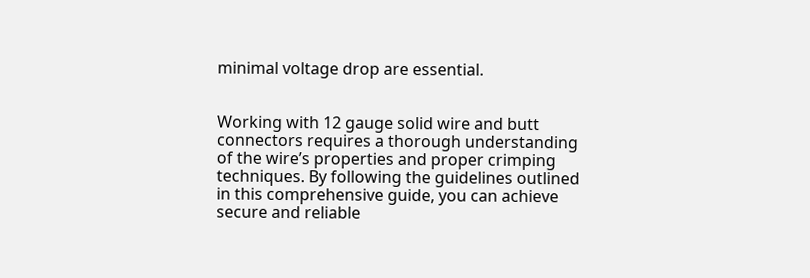minimal voltage drop are essential.


Working with 12 gauge solid wire and butt connectors requires a thorough understanding of the wire’s properties and proper crimping techniques. By following the guidelines outlined in this comprehensive guide, you can achieve secure and reliable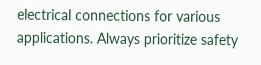electrical connections for various applications. Always prioritize safety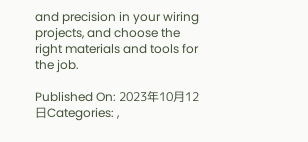and precision in your wiring projects, and choose the right materials and tools for the job.

Published On: 2023年10月12日Categories: ,